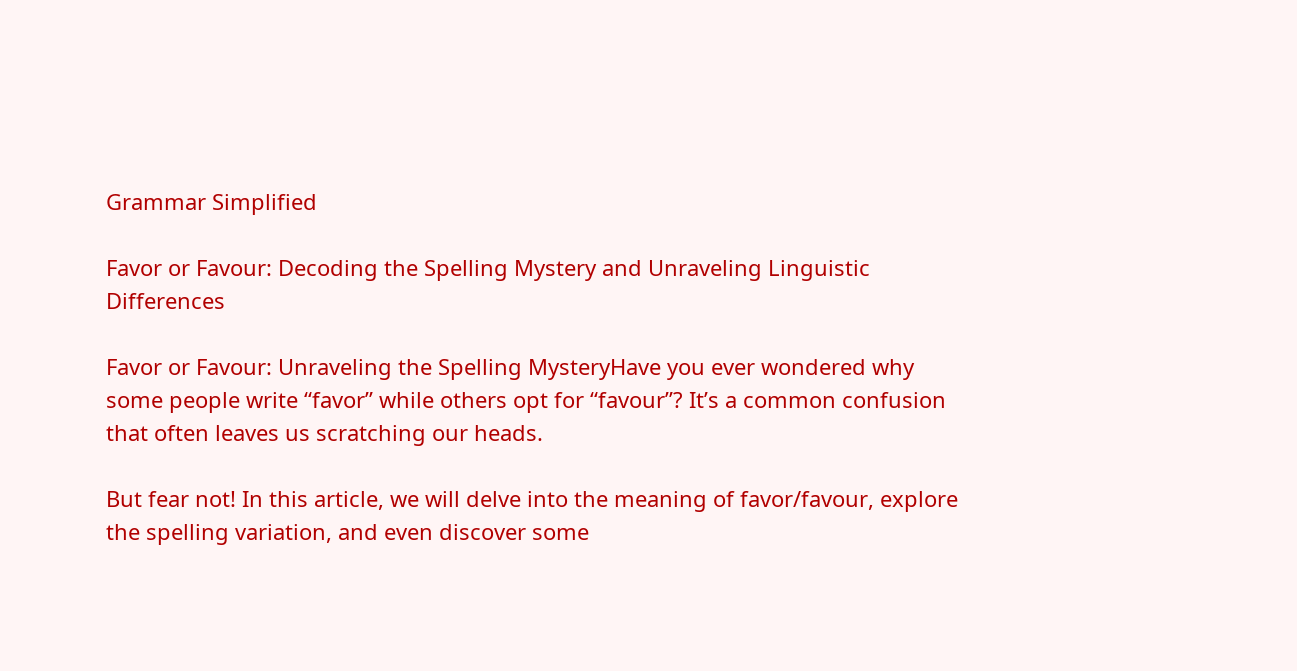Grammar Simplified

Favor or Favour: Decoding the Spelling Mystery and Unraveling Linguistic Differences

Favor or Favour: Unraveling the Spelling MysteryHave you ever wondered why some people write “favor” while others opt for “favour”? It’s a common confusion that often leaves us scratching our heads.

But fear not! In this article, we will delve into the meaning of favor/favour, explore the spelling variation, and even discover some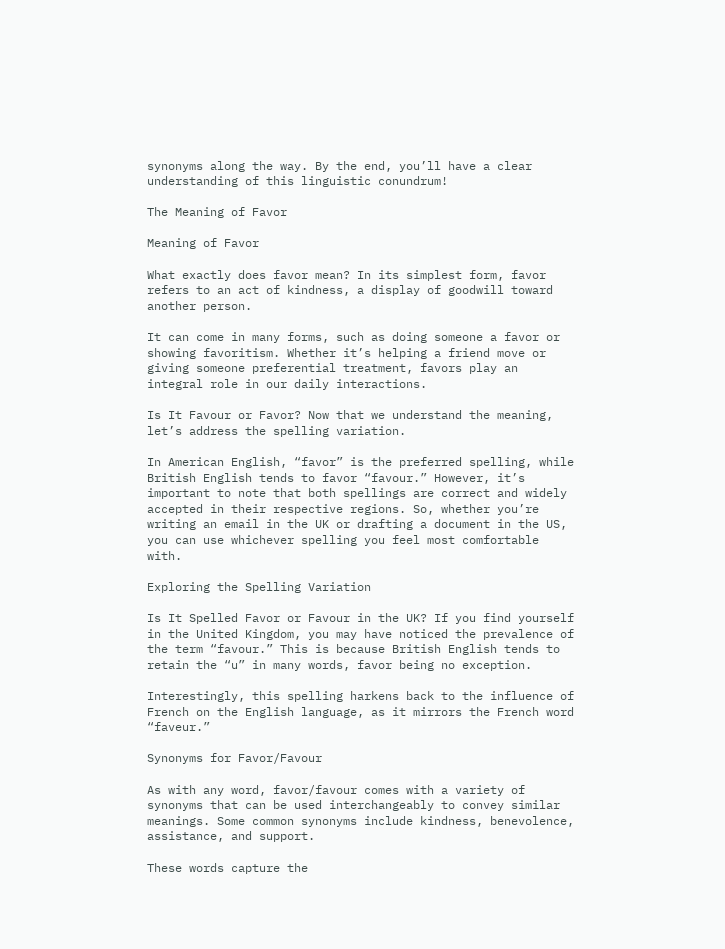synonyms along the way. By the end, you’ll have a clear understanding of this linguistic conundrum!

The Meaning of Favor

Meaning of Favor

What exactly does favor mean? In its simplest form, favor refers to an act of kindness, a display of goodwill toward another person.

It can come in many forms, such as doing someone a favor or showing favoritism. Whether it’s helping a friend move or giving someone preferential treatment, favors play an integral role in our daily interactions.

Is It Favour or Favor? Now that we understand the meaning, let’s address the spelling variation.

In American English, “favor” is the preferred spelling, while British English tends to favor “favour.” However, it’s important to note that both spellings are correct and widely accepted in their respective regions. So, whether you’re writing an email in the UK or drafting a document in the US, you can use whichever spelling you feel most comfortable with.

Exploring the Spelling Variation

Is It Spelled Favor or Favour in the UK? If you find yourself in the United Kingdom, you may have noticed the prevalence of the term “favour.” This is because British English tends to retain the “u” in many words, favor being no exception.

Interestingly, this spelling harkens back to the influence of French on the English language, as it mirrors the French word “faveur.”

Synonyms for Favor/Favour

As with any word, favor/favour comes with a variety of synonyms that can be used interchangeably to convey similar meanings. Some common synonyms include kindness, benevolence, assistance, and support.

These words capture the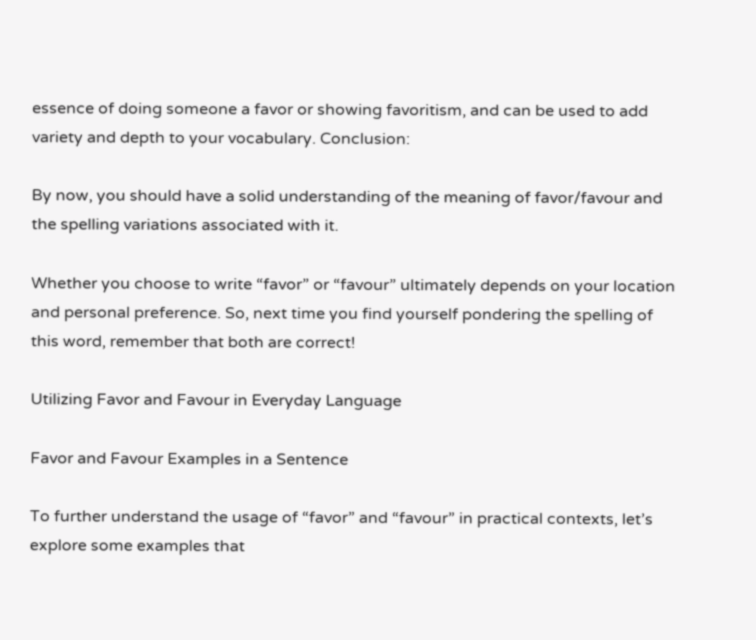essence of doing someone a favor or showing favoritism, and can be used to add variety and depth to your vocabulary. Conclusion:

By now, you should have a solid understanding of the meaning of favor/favour and the spelling variations associated with it.

Whether you choose to write “favor” or “favour” ultimately depends on your location and personal preference. So, next time you find yourself pondering the spelling of this word, remember that both are correct!

Utilizing Favor and Favour in Everyday Language

Favor and Favour Examples in a Sentence

To further understand the usage of “favor” and “favour” in practical contexts, let’s explore some examples that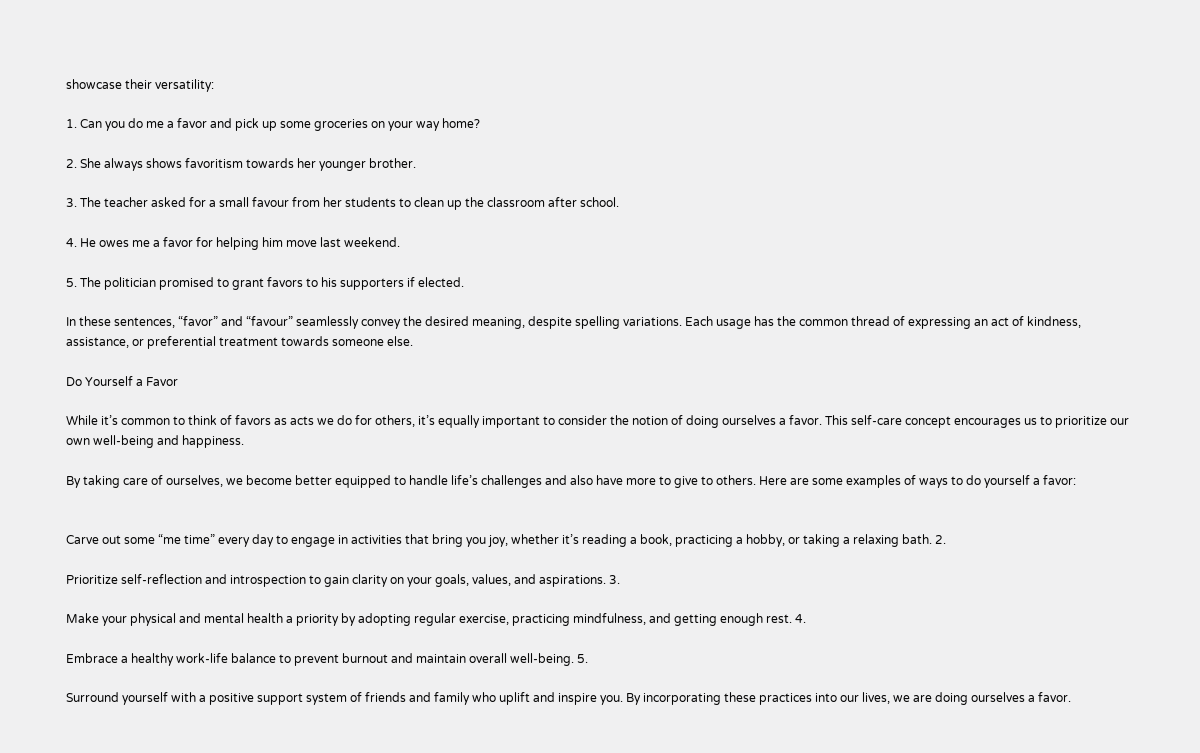showcase their versatility:

1. Can you do me a favor and pick up some groceries on your way home?

2. She always shows favoritism towards her younger brother.

3. The teacher asked for a small favour from her students to clean up the classroom after school.

4. He owes me a favor for helping him move last weekend.

5. The politician promised to grant favors to his supporters if elected.

In these sentences, “favor” and “favour” seamlessly convey the desired meaning, despite spelling variations. Each usage has the common thread of expressing an act of kindness, assistance, or preferential treatment towards someone else.

Do Yourself a Favor

While it’s common to think of favors as acts we do for others, it’s equally important to consider the notion of doing ourselves a favor. This self-care concept encourages us to prioritize our own well-being and happiness.

By taking care of ourselves, we become better equipped to handle life’s challenges and also have more to give to others. Here are some examples of ways to do yourself a favor:


Carve out some “me time” every day to engage in activities that bring you joy, whether it’s reading a book, practicing a hobby, or taking a relaxing bath. 2.

Prioritize self-reflection and introspection to gain clarity on your goals, values, and aspirations. 3.

Make your physical and mental health a priority by adopting regular exercise, practicing mindfulness, and getting enough rest. 4.

Embrace a healthy work-life balance to prevent burnout and maintain overall well-being. 5.

Surround yourself with a positive support system of friends and family who uplift and inspire you. By incorporating these practices into our lives, we are doing ourselves a favor.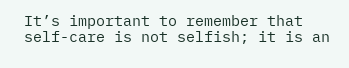It’s important to remember that self-care is not selfish; it is an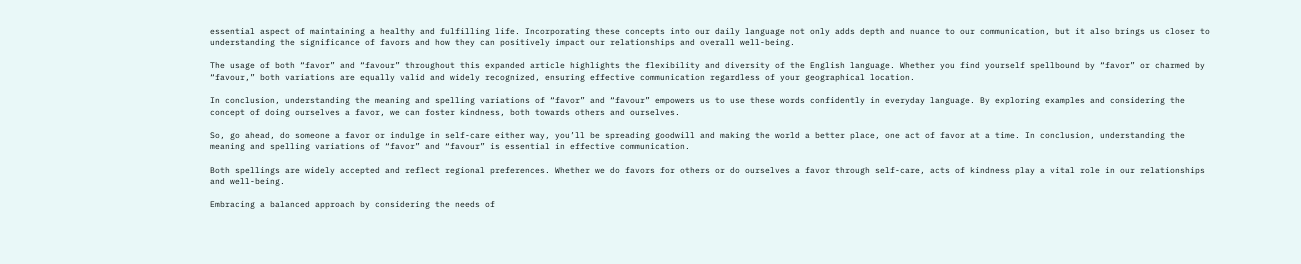essential aspect of maintaining a healthy and fulfilling life. Incorporating these concepts into our daily language not only adds depth and nuance to our communication, but it also brings us closer to understanding the significance of favors and how they can positively impact our relationships and overall well-being.

The usage of both “favor” and “favour” throughout this expanded article highlights the flexibility and diversity of the English language. Whether you find yourself spellbound by “favor” or charmed by “favour,” both variations are equally valid and widely recognized, ensuring effective communication regardless of your geographical location.

In conclusion, understanding the meaning and spelling variations of “favor” and “favour” empowers us to use these words confidently in everyday language. By exploring examples and considering the concept of doing ourselves a favor, we can foster kindness, both towards others and ourselves.

So, go ahead, do someone a favor or indulge in self-care either way, you’ll be spreading goodwill and making the world a better place, one act of favor at a time. In conclusion, understanding the meaning and spelling variations of “favor” and “favour” is essential in effective communication.

Both spellings are widely accepted and reflect regional preferences. Whether we do favors for others or do ourselves a favor through self-care, acts of kindness play a vital role in our relationships and well-being.

Embracing a balanced approach by considering the needs of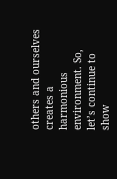others and ourselves creates a harmonious environment. So, let’s continue to show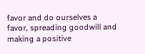favor and do ourselves a favor, spreading goodwill and making a positive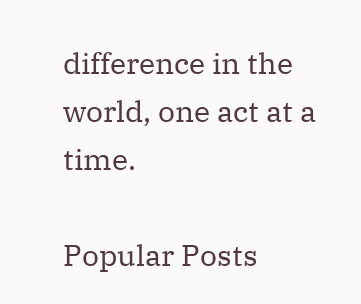difference in the world, one act at a time.

Popular Posts